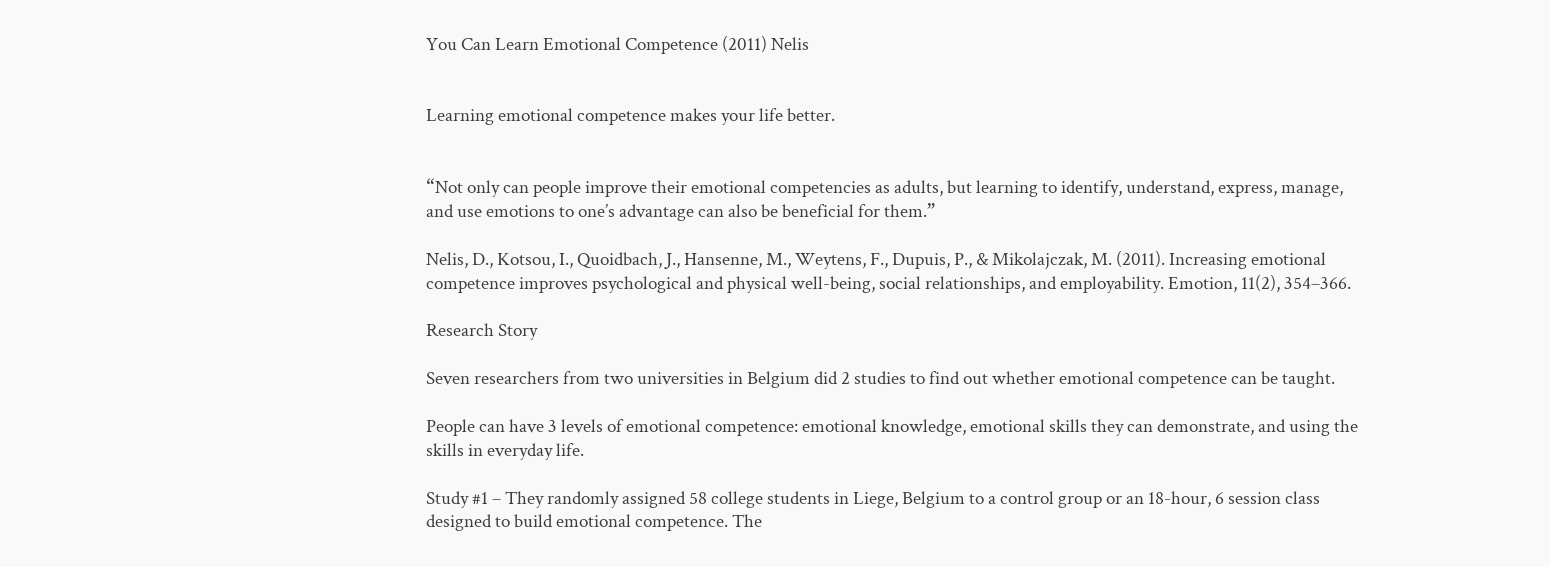You Can Learn Emotional Competence (2011) Nelis


Learning emotional competence makes your life better.


“Not only can people improve their emotional competencies as adults, but learning to identify, understand, express, manage, and use emotions to one’s advantage can also be beneficial for them.”

Nelis, D., Kotsou, I., Quoidbach, J., Hansenne, M., Weytens, F., Dupuis, P., & Mikolajczak, M. (2011). Increasing emotional competence improves psychological and physical well-being, social relationships, and employability. Emotion, 11(2), 354–366.

Research Story

Seven researchers from two universities in Belgium did 2 studies to find out whether emotional competence can be taught.

People can have 3 levels of emotional competence: emotional knowledge, emotional skills they can demonstrate, and using the skills in everyday life.

Study #1 – They randomly assigned 58 college students in Liege, Belgium to a control group or an 18-hour, 6 session class designed to build emotional competence. The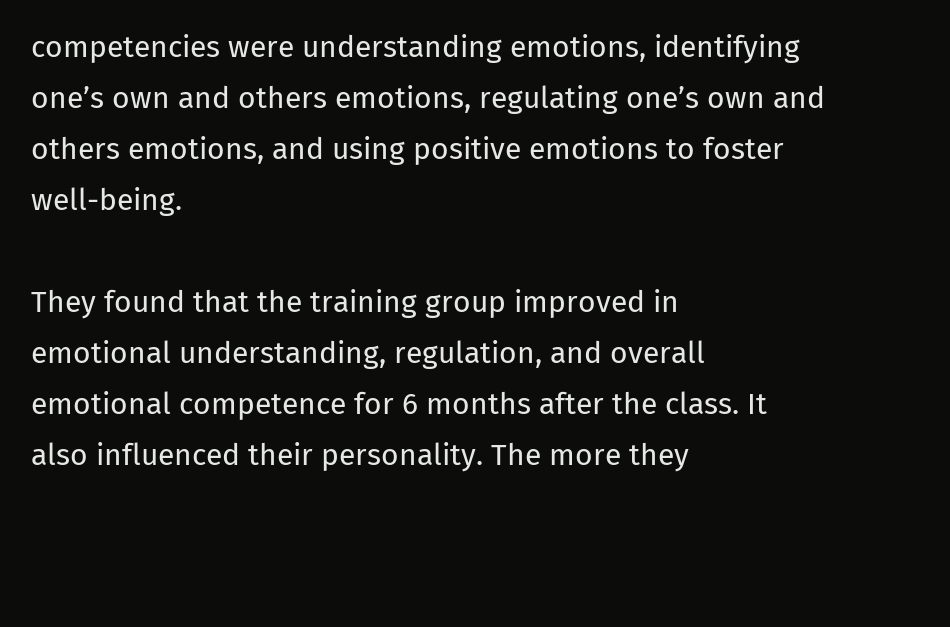competencies were understanding emotions, identifying one’s own and others emotions, regulating one’s own and others emotions, and using positive emotions to foster well-being.

They found that the training group improved in emotional understanding, regulation, and overall emotional competence for 6 months after the class. It also influenced their personality. The more they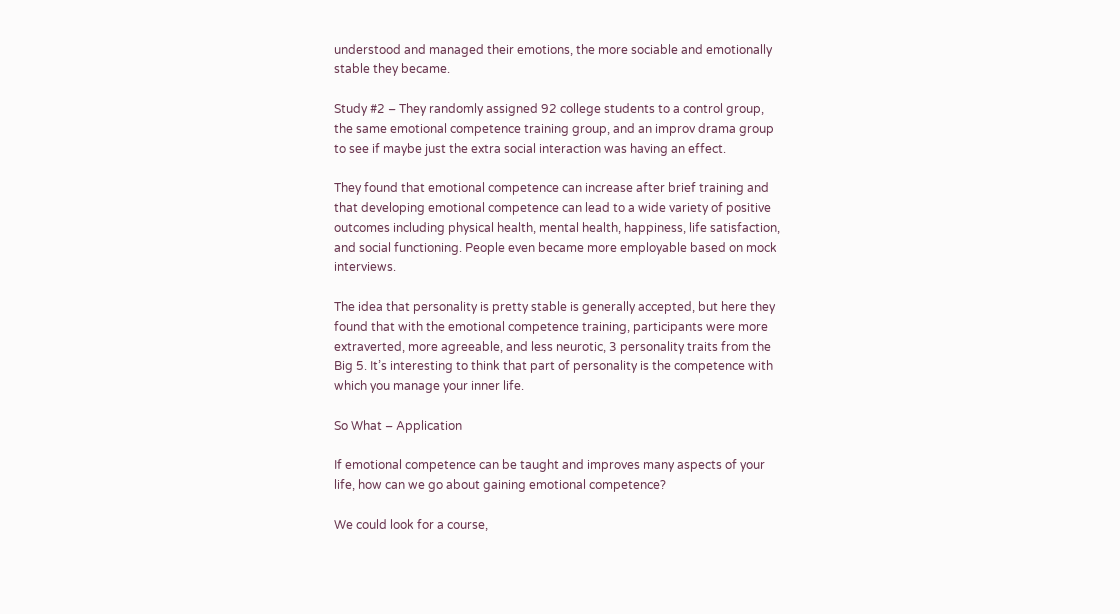understood and managed their emotions, the more sociable and emotionally stable they became.

Study #2 – They randomly assigned 92 college students to a control group, the same emotional competence training group, and an improv drama group to see if maybe just the extra social interaction was having an effect.

They found that emotional competence can increase after brief training and that developing emotional competence can lead to a wide variety of positive outcomes including physical health, mental health, happiness, life satisfaction, and social functioning. People even became more employable based on mock interviews.

The idea that personality is pretty stable is generally accepted, but here they found that with the emotional competence training, participants were more extraverted, more agreeable, and less neurotic, 3 personality traits from the Big 5. It’s interesting to think that part of personality is the competence with which you manage your inner life.

So What – Application

If emotional competence can be taught and improves many aspects of your life, how can we go about gaining emotional competence?

We could look for a course,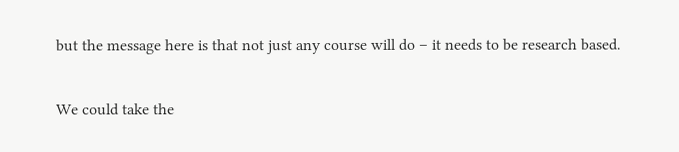but the message here is that not just any course will do – it needs to be research based.

We could take the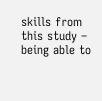skills from this study – being able to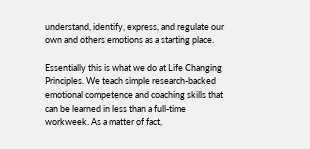understand, identify, express, and regulate our own and others emotions as a starting place.

Essentially this is what we do at Life Changing Principles. We teach simple research-backed emotional competence and coaching skills that can be learned in less than a full-time workweek. As a matter of fact,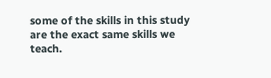some of the skills in this study are the exact same skills we teach.